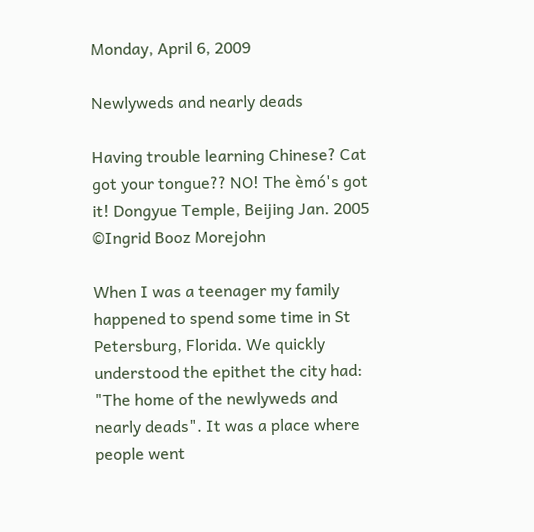Monday, April 6, 2009

Newlyweds and nearly deads

Having trouble learning Chinese? Cat got your tongue?? NO! The èmó's got it! Dongyue Temple, Beijing Jan. 2005 ©Ingrid Booz Morejohn

When I was a teenager my family happened to spend some time in St Petersburg, Florida. We quickly understood the epithet the city had: "The home of the newlyweds and nearly deads". It was a place where people went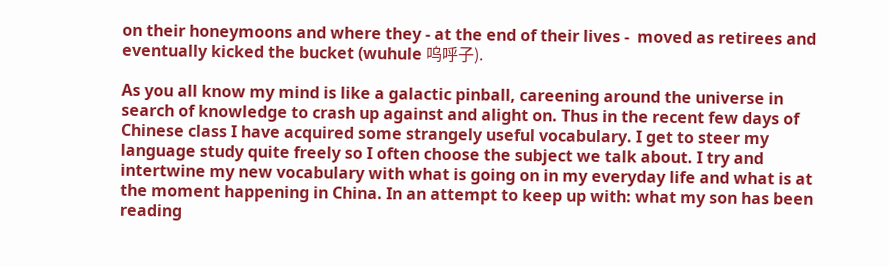on their honeymoons and where they - at the end of their lives -  moved as retirees and eventually kicked the bucket (wuhule 呜呼子).

As you all know my mind is like a galactic pinball, careening around the universe in search of knowledge to crash up against and alight on. Thus in the recent few days of Chinese class I have acquired some strangely useful vocabulary. I get to steer my language study quite freely so I often choose the subject we talk about. I try and intertwine my new vocabulary with what is going on in my everyday life and what is at the moment happening in China. In an attempt to keep up with: what my son has been reading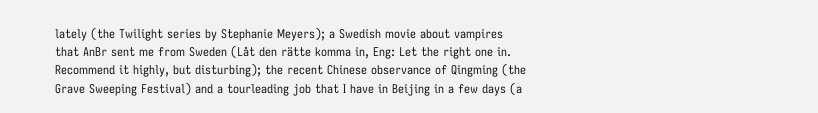lately (the Twilight series by Stephanie Meyers); a Swedish movie about vampires that AnBr sent me from Sweden (Låt den rätte komma in, Eng: Let the right one in. Recommend it highly, but disturbing); the recent Chinese observance of Qingming (the Grave Sweeping Festival) and a tourleading job that I have in Beijing in a few days (a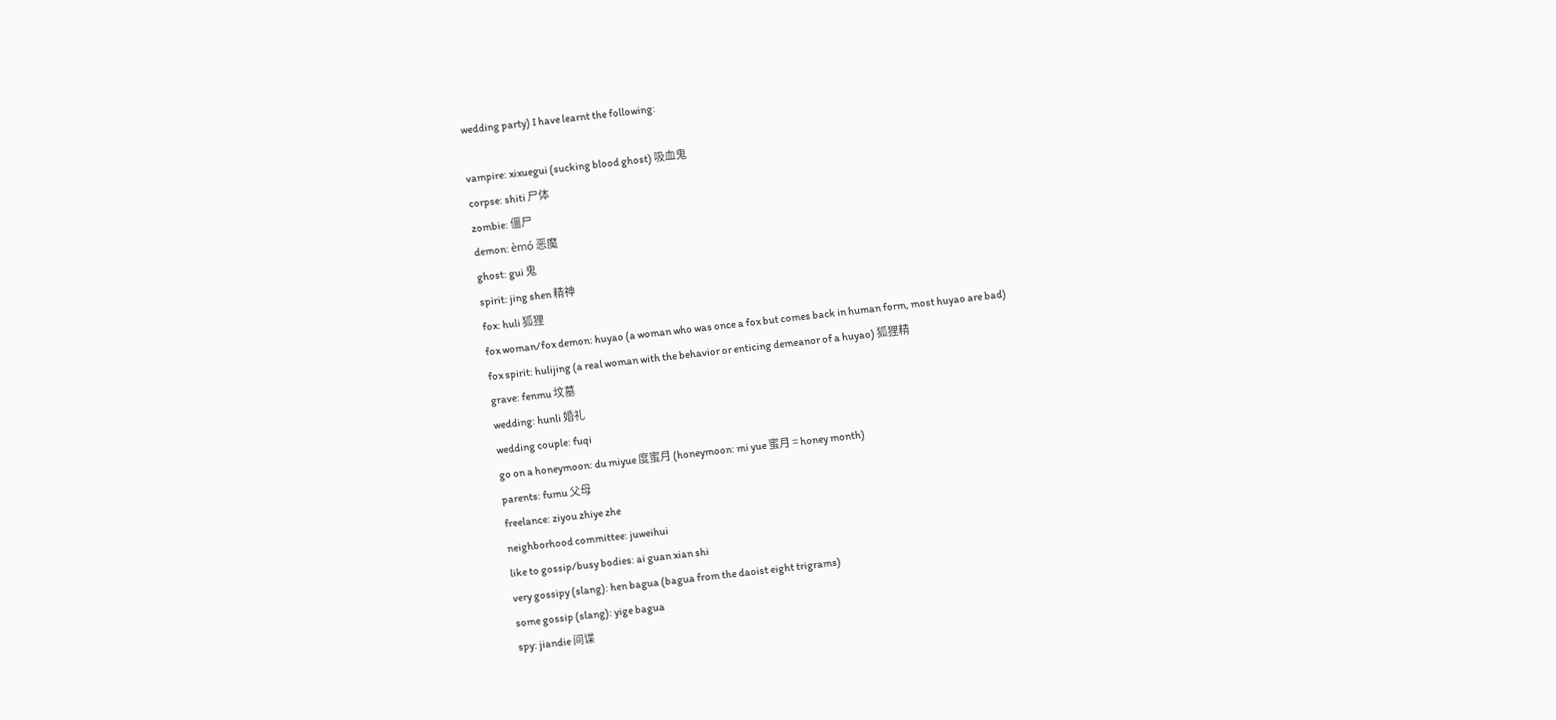wedding party) I have learnt the following:

vampire: xixuegui (sucking blood ghost) 吸血鬼
corpse: shiti 尸体
zombie: 僵尸
demon: èmó 恶魔
ghost: gui 鬼
spirit: jing shen 精神
fox: huli 狐狸
fox woman/fox demon: huyao (a woman who was once a fox but comes back in human form, most huyao are bad)
fox spirit: hulijing (a real woman with the behavior or enticing demeanor of a huyao) 狐狸精
grave: fenmu 坟墓
wedding: hunli 婚礼
wedding couple: fuqi
go on a honeymoon: du miyue 度蜜月 (honeymoon: mi yue 蜜月 = honey month)
parents: fumu 父母
freelance: ziyou zhiye zhe
neighborhood committee: juweihui
like to gossip/busy bodies: ai guan xian shi
very gossipy (slang): hen bagua (bagua from the daoist eight trigrams)
some gossip (slang): yige bagua
spy: jiandie 间谍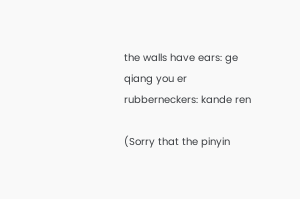the walls have ears: ge qiang you er
rubberneckers: kande ren

(Sorry that the pinyin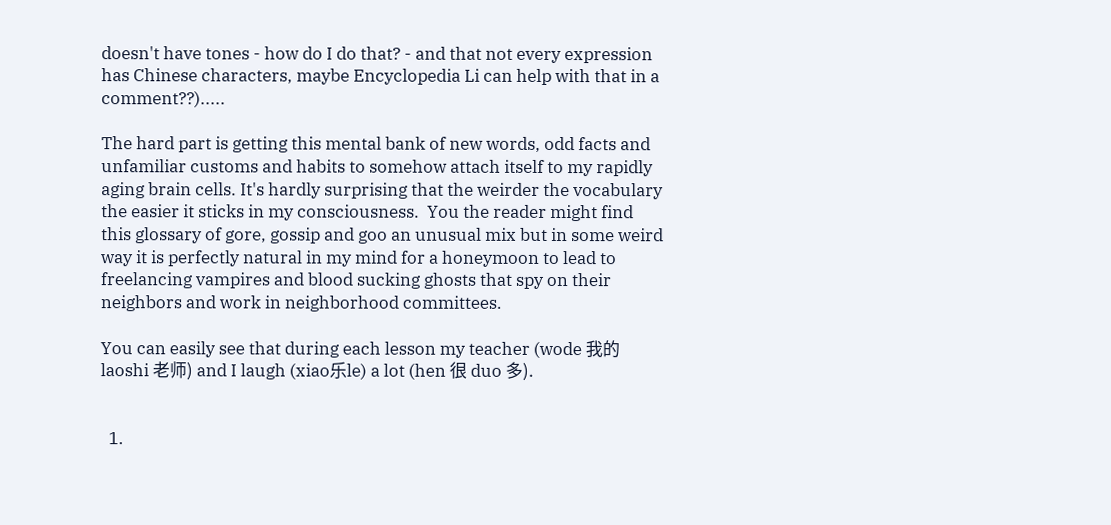doesn't have tones - how do I do that? - and that not every expression has Chinese characters, maybe Encyclopedia Li can help with that in a comment??).....

The hard part is getting this mental bank of new words, odd facts and unfamiliar customs and habits to somehow attach itself to my rapidly aging brain cells. It's hardly surprising that the weirder the vocabulary the easier it sticks in my consciousness.  You the reader might find this glossary of gore, gossip and goo an unusual mix but in some weird way it is perfectly natural in my mind for a honeymoon to lead to freelancing vampires and blood sucking ghosts that spy on their neighbors and work in neighborhood committees.

You can easily see that during each lesson my teacher (wode 我的 laoshi 老师) and I laugh (xiao乐le) a lot (hen 很 duo 多).


  1.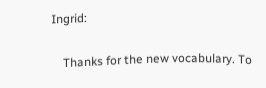Ingrid:

    Thanks for the new vocabulary. To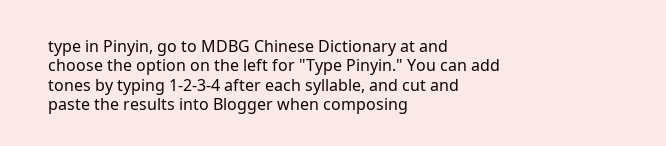type in Pinyin, go to MDBG Chinese Dictionary at and choose the option on the left for "Type Pinyin." You can add tones by typing 1-2-3-4 after each syllable, and cut and paste the results into Blogger when composing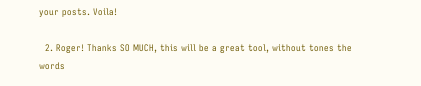your posts. Voila!

  2. Roger! Thanks SO MUCH, this will be a great tool, without tones the words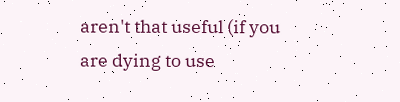aren't that useful (if you are dying to use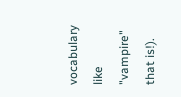vocabulary like "vampire" that is!).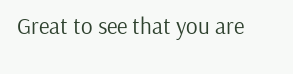Great to see that you are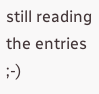still reading the entries ;-)